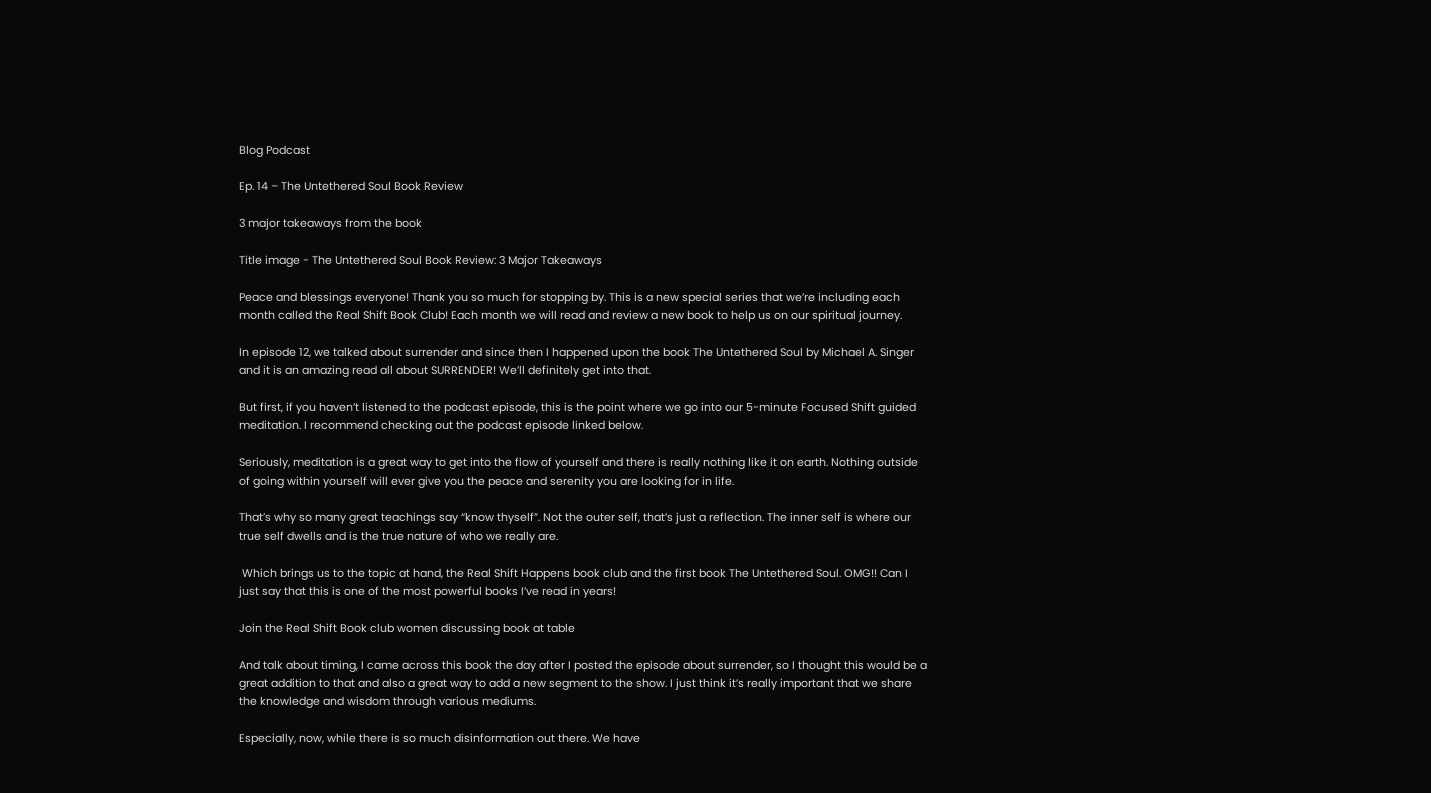Blog Podcast

Ep. 14 – The Untethered Soul Book Review

3 major takeaways from the book

Title image - The Untethered Soul Book Review: 3 Major Takeaways

Peace and blessings everyone! Thank you so much for stopping by. This is a new special series that we’re including each month called the Real Shift Book Club! Each month we will read and review a new book to help us on our spiritual journey.

In episode 12, we talked about surrender and since then I happened upon the book The Untethered Soul by Michael A. Singer and it is an amazing read all about SURRENDER! We’ll definitely get into that.

But first, if you haven’t listened to the podcast episode, this is the point where we go into our 5-minute Focused Shift guided meditation. I recommend checking out the podcast episode linked below.

Seriously, meditation is a great way to get into the flow of yourself and there is really nothing like it on earth. Nothing outside of going within yourself will ever give you the peace and serenity you are looking for in life.

That’s why so many great teachings say “know thyself”. Not the outer self, that’s just a reflection. The inner self is where our true self dwells and is the true nature of who we really are.

 Which brings us to the topic at hand, the Real Shift Happens book club and the first book The Untethered Soul. OMG!! Can I just say that this is one of the most powerful books I’ve read in years!

Join the Real Shift Book club women discussing book at table

And talk about timing, I came across this book the day after I posted the episode about surrender, so I thought this would be a great addition to that and also a great way to add a new segment to the show. I just think it’s really important that we share the knowledge and wisdom through various mediums.

Especially, now, while there is so much disinformation out there. We have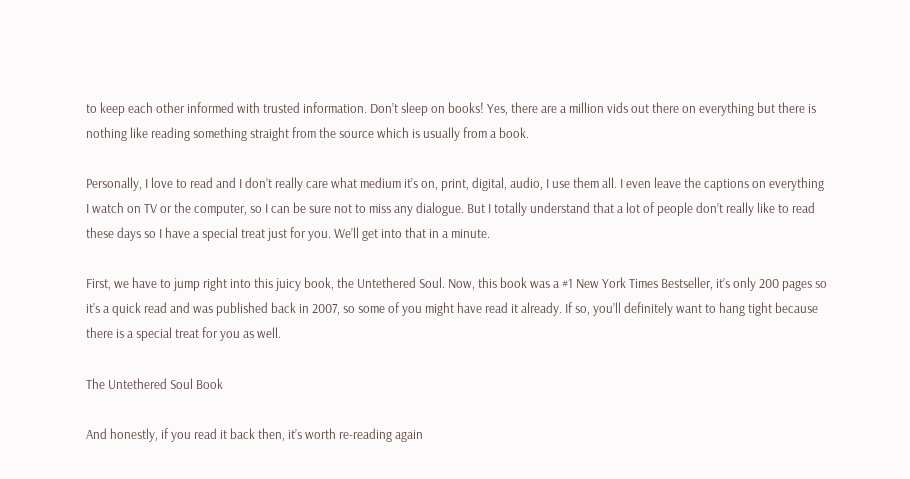to keep each other informed with trusted information. Don’t sleep on books! Yes, there are a million vids out there on everything but there is nothing like reading something straight from the source which is usually from a book.

Personally, I love to read and I don’t really care what medium it’s on, print, digital, audio, I use them all. I even leave the captions on everything I watch on TV or the computer, so I can be sure not to miss any dialogue. But I totally understand that a lot of people don’t really like to read these days so I have a special treat just for you. We’ll get into that in a minute.

First, we have to jump right into this juicy book, the Untethered Soul. Now, this book was a #1 New York Times Bestseller, it’s only 200 pages so it’s a quick read and was published back in 2007, so some of you might have read it already. If so, you’ll definitely want to hang tight because there is a special treat for you as well.

The Untethered Soul Book

And honestly, if you read it back then, it’s worth re-reading again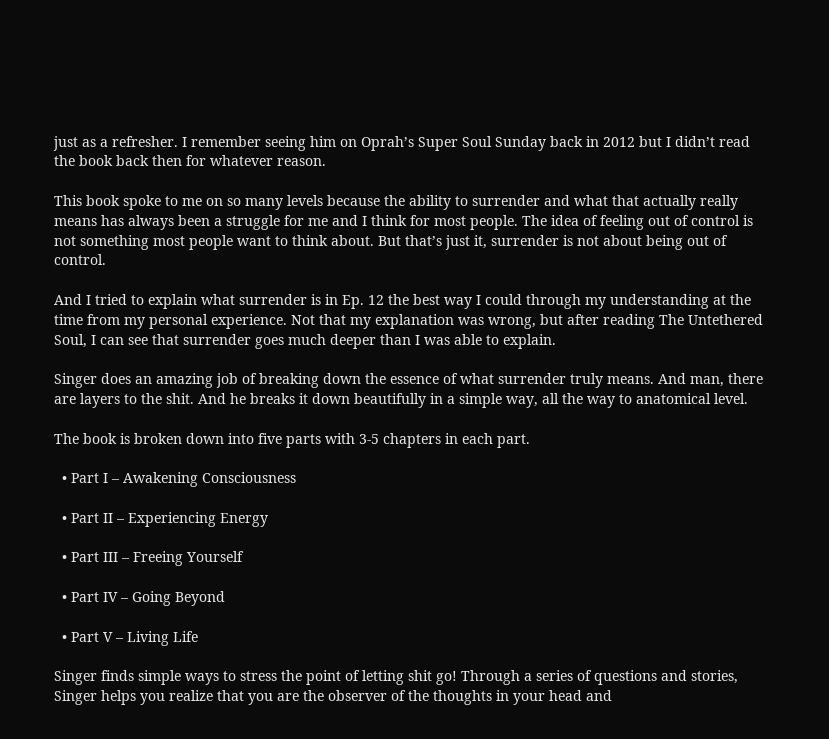just as a refresher. I remember seeing him on Oprah’s Super Soul Sunday back in 2012 but I didn’t read the book back then for whatever reason.

This book spoke to me on so many levels because the ability to surrender and what that actually really means has always been a struggle for me and I think for most people. The idea of feeling out of control is not something most people want to think about. But that’s just it, surrender is not about being out of control.

And I tried to explain what surrender is in Ep. 12 the best way I could through my understanding at the time from my personal experience. Not that my explanation was wrong, but after reading The Untethered Soul, I can see that surrender goes much deeper than I was able to explain.

Singer does an amazing job of breaking down the essence of what surrender truly means. And man, there are layers to the shit. And he breaks it down beautifully in a simple way, all the way to anatomical level.

The book is broken down into five parts with 3-5 chapters in each part.

  • Part I – Awakening Consciousness

  • Part II – Experiencing Energy

  • Part III – Freeing Yourself

  • Part IV – Going Beyond

  • Part V – Living Life

Singer finds simple ways to stress the point of letting shit go! Through a series of questions and stories, Singer helps you realize that you are the observer of the thoughts in your head and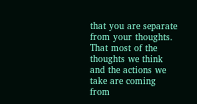that you are separate from your thoughts. That most of the thoughts we think and the actions we take are coming from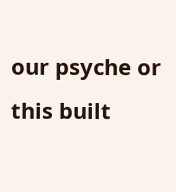our psyche or this built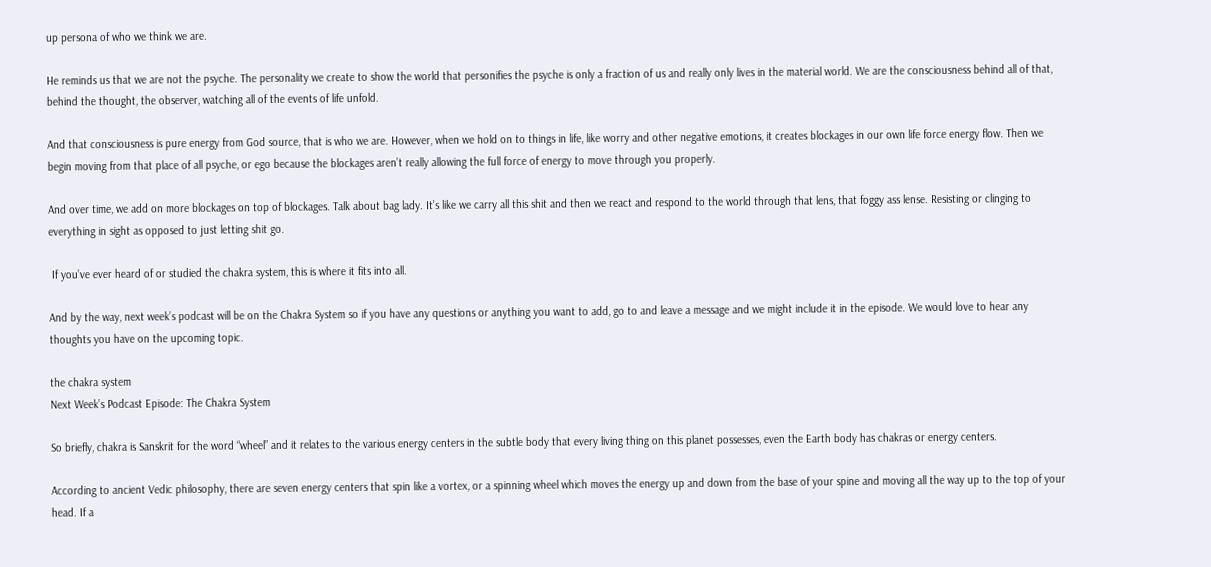up persona of who we think we are.

He reminds us that we are not the psyche. The personality we create to show the world that personifies the psyche is only a fraction of us and really only lives in the material world. We are the consciousness behind all of that, behind the thought, the observer, watching all of the events of life unfold.

And that consciousness is pure energy from God source, that is who we are. However, when we hold on to things in life, like worry and other negative emotions, it creates blockages in our own life force energy flow. Then we begin moving from that place of all psyche, or ego because the blockages aren’t really allowing the full force of energy to move through you properly.

And over time, we add on more blockages on top of blockages. Talk about bag lady. It’s like we carry all this shit and then we react and respond to the world through that lens, that foggy ass lense. Resisting or clinging to everything in sight as opposed to just letting shit go.

 If you’ve ever heard of or studied the chakra system, this is where it fits into all.

And by the way, next week’s podcast will be on the Chakra System so if you have any questions or anything you want to add, go to and leave a message and we might include it in the episode. We would love to hear any thoughts you have on the upcoming topic.

the chakra system
Next Week’s Podcast Episode: The Chakra System

So briefly, chakra is Sanskrit for the word “wheel” and it relates to the various energy centers in the subtle body that every living thing on this planet possesses, even the Earth body has chakras or energy centers.

According to ancient Vedic philosophy, there are seven energy centers that spin like a vortex, or a spinning wheel which moves the energy up and down from the base of your spine and moving all the way up to the top of your head. If a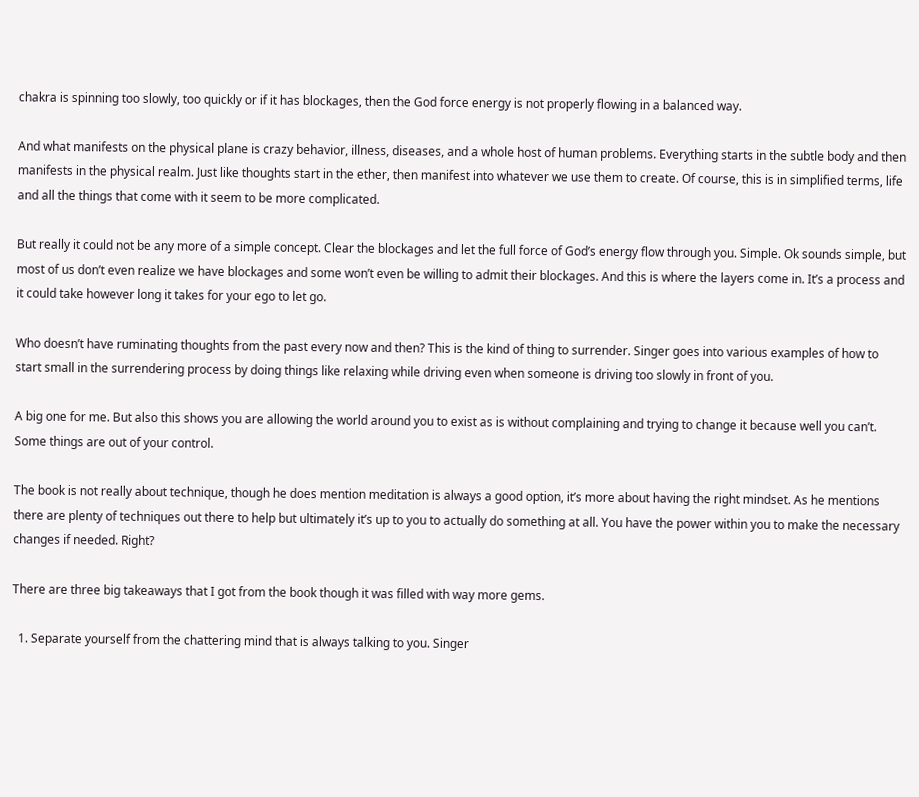chakra is spinning too slowly, too quickly or if it has blockages, then the God force energy is not properly flowing in a balanced way.

And what manifests on the physical plane is crazy behavior, illness, diseases, and a whole host of human problems. Everything starts in the subtle body and then manifests in the physical realm. Just like thoughts start in the ether, then manifest into whatever we use them to create. Of course, this is in simplified terms, life and all the things that come with it seem to be more complicated.

But really it could not be any more of a simple concept. Clear the blockages and let the full force of God’s energy flow through you. Simple. Ok sounds simple, but most of us don’t even realize we have blockages and some won’t even be willing to admit their blockages. And this is where the layers come in. It’s a process and it could take however long it takes for your ego to let go.

Who doesn’t have ruminating thoughts from the past every now and then? This is the kind of thing to surrender. Singer goes into various examples of how to start small in the surrendering process by doing things like relaxing while driving even when someone is driving too slowly in front of you.

A big one for me. But also this shows you are allowing the world around you to exist as is without complaining and trying to change it because well you can’t. Some things are out of your control.

The book is not really about technique, though he does mention meditation is always a good option, it’s more about having the right mindset. As he mentions there are plenty of techniques out there to help but ultimately it’s up to you to actually do something at all. You have the power within you to make the necessary changes if needed. Right?

There are three big takeaways that I got from the book though it was filled with way more gems.

  1. Separate yourself from the chattering mind that is always talking to you. Singer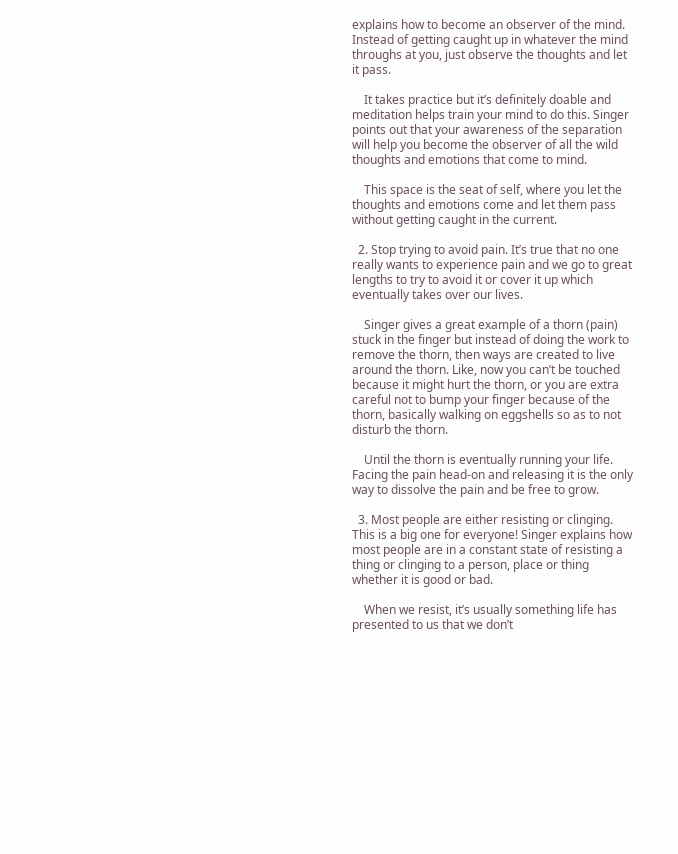explains how to become an observer of the mind. Instead of getting caught up in whatever the mind throughs at you, just observe the thoughts and let it pass.

    It takes practice but it’s definitely doable and meditation helps train your mind to do this. Singer points out that your awareness of the separation will help you become the observer of all the wild thoughts and emotions that come to mind.

    This space is the seat of self, where you let the thoughts and emotions come and let them pass without getting caught in the current.

  2. Stop trying to avoid pain. It’s true that no one really wants to experience pain and we go to great lengths to try to avoid it or cover it up which eventually takes over our lives.

    Singer gives a great example of a thorn (pain) stuck in the finger but instead of doing the work to remove the thorn, then ways are created to live around the thorn. Like, now you can’t be touched because it might hurt the thorn, or you are extra careful not to bump your finger because of the thorn, basically walking on eggshells so as to not disturb the thorn.

    Until the thorn is eventually running your life. Facing the pain head-on and releasing it is the only way to dissolve the pain and be free to grow.

  3. Most people are either resisting or clinging. This is a big one for everyone! Singer explains how most people are in a constant state of resisting a thing or clinging to a person, place or thing whether it is good or bad.

    When we resist, it’s usually something life has presented to us that we don’t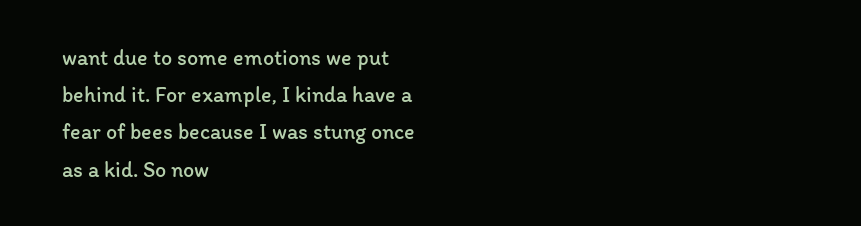want due to some emotions we put behind it. For example, I kinda have a fear of bees because I was stung once as a kid. So now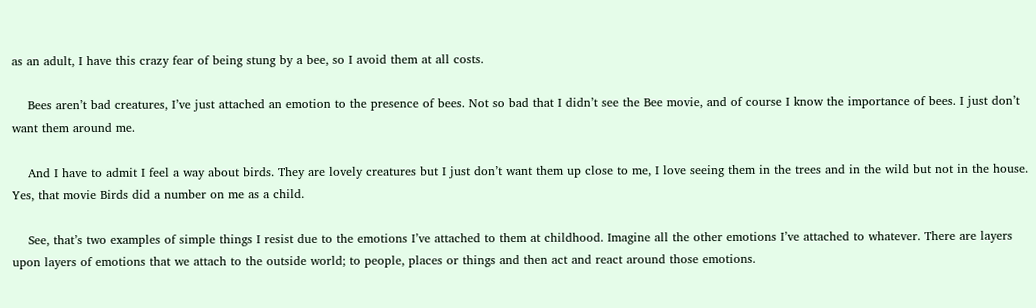as an adult, I have this crazy fear of being stung by a bee, so I avoid them at all costs.

    Bees aren’t bad creatures, I’ve just attached an emotion to the presence of bees. Not so bad that I didn’t see the Bee movie, and of course I know the importance of bees. I just don’t want them around me.

    And I have to admit I feel a way about birds. They are lovely creatures but I just don’t want them up close to me, I love seeing them in the trees and in the wild but not in the house. Yes, that movie Birds did a number on me as a child.

    See, that’s two examples of simple things I resist due to the emotions I’ve attached to them at childhood. Imagine all the other emotions I’ve attached to whatever. There are layers upon layers of emotions that we attach to the outside world; to people, places or things and then act and react around those emotions.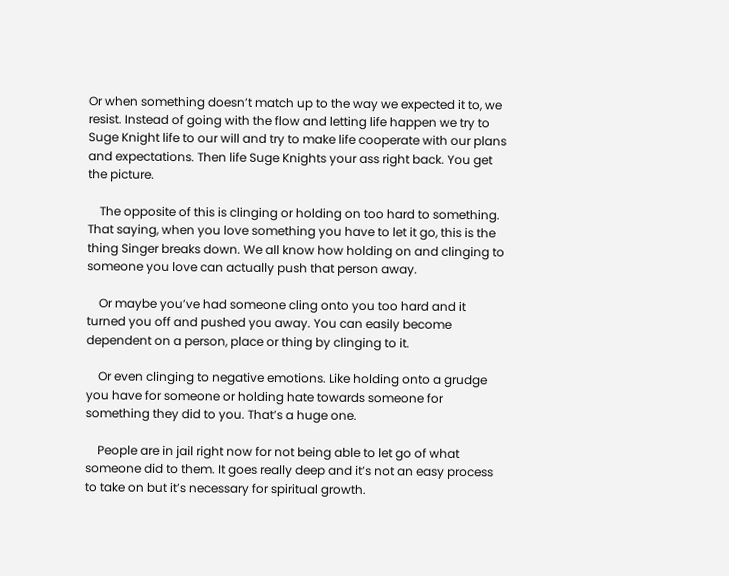Or when something doesn’t match up to the way we expected it to, we resist. Instead of going with the flow and letting life happen we try to Suge Knight life to our will and try to make life cooperate with our plans and expectations. Then life Suge Knights your ass right back. You get the picture.

    The opposite of this is clinging or holding on too hard to something. That saying, when you love something you have to let it go, this is the thing Singer breaks down. We all know how holding on and clinging to someone you love can actually push that person away.

    Or maybe you’ve had someone cling onto you too hard and it turned you off and pushed you away. You can easily become dependent on a person, place or thing by clinging to it.

    Or even clinging to negative emotions. Like holding onto a grudge you have for someone or holding hate towards someone for something they did to you. That’s a huge one.

    People are in jail right now for not being able to let go of what someone did to them. It goes really deep and it’s not an easy process to take on but it’s necessary for spiritual growth.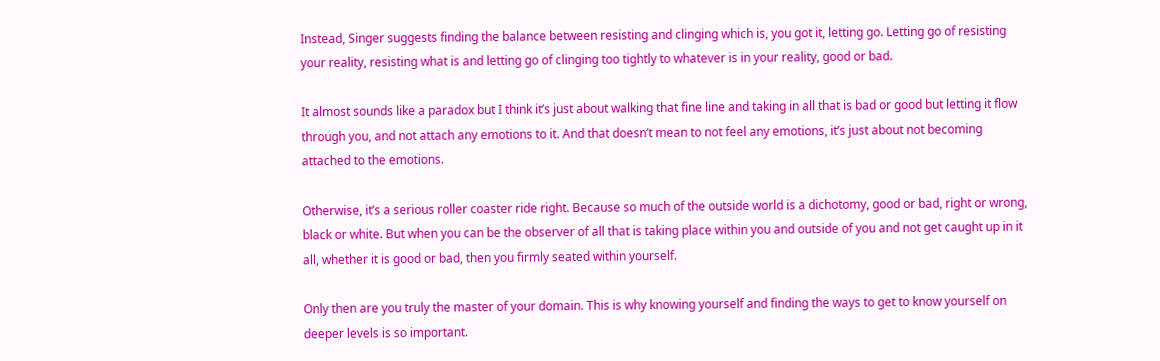Instead, Singer suggests finding the balance between resisting and clinging which is, you got it, letting go. Letting go of resisting your reality, resisting what is and letting go of clinging too tightly to whatever is in your reality, good or bad.

It almost sounds like a paradox but I think it’s just about walking that fine line and taking in all that is bad or good but letting it flow through you, and not attach any emotions to it. And that doesn’t mean to not feel any emotions, it’s just about not becoming attached to the emotions.

Otherwise, it’s a serious roller coaster ride right. Because so much of the outside world is a dichotomy, good or bad, right or wrong, black or white. But when you can be the observer of all that is taking place within you and outside of you and not get caught up in it all, whether it is good or bad, then you firmly seated within yourself.

Only then are you truly the master of your domain. This is why knowing yourself and finding the ways to get to know yourself on deeper levels is so important.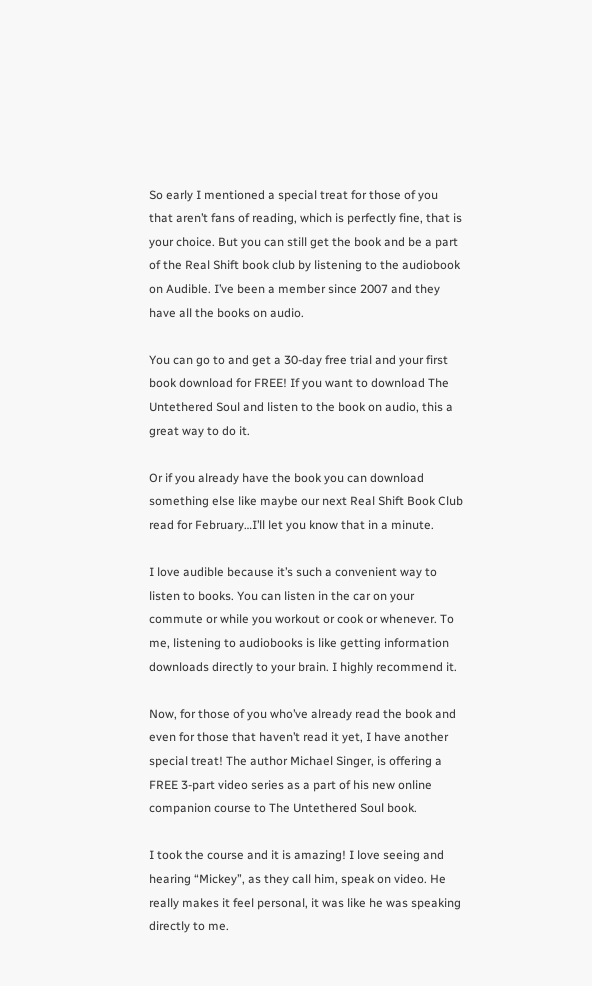So early I mentioned a special treat for those of you that aren’t fans of reading, which is perfectly fine, that is your choice. But you can still get the book and be a part of the Real Shift book club by listening to the audiobook on Audible. I’ve been a member since 2007 and they have all the books on audio.

You can go to and get a 30-day free trial and your first book download for FREE! If you want to download The Untethered Soul and listen to the book on audio, this a great way to do it.

Or if you already have the book you can download something else like maybe our next Real Shift Book Club read for February…I’ll let you know that in a minute.

I love audible because it’s such a convenient way to listen to books. You can listen in the car on your commute or while you workout or cook or whenever. To me, listening to audiobooks is like getting information downloads directly to your brain. I highly recommend it.

Now, for those of you who’ve already read the book and even for those that haven’t read it yet, I have another special treat! The author Michael Singer, is offering a FREE 3-part video series as a part of his new online companion course to The Untethered Soul book.

I took the course and it is amazing! I love seeing and hearing “Mickey”, as they call him, speak on video. He really makes it feel personal, it was like he was speaking directly to me.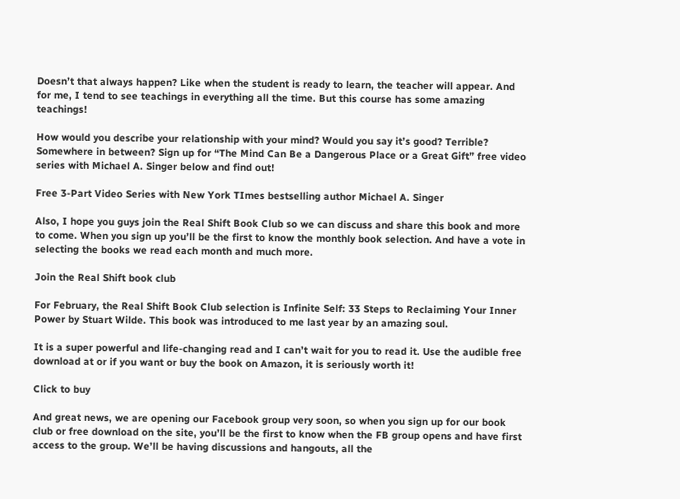Doesn’t that always happen? Like when the student is ready to learn, the teacher will appear. And for me, I tend to see teachings in everything all the time. But this course has some amazing teachings!

How would you describe your relationship with your mind? Would you say it’s good? Terrible? Somewhere in between? Sign up for “The Mind Can Be a Dangerous Place or a Great Gift” free video series with Michael A. Singer below and find out!

Free 3-Part Video Series with New York TImes bestselling author Michael A. Singer

Also, I hope you guys join the Real Shift Book Club so we can discuss and share this book and more to come. When you sign up you’ll be the first to know the monthly book selection. And have a vote in selecting the books we read each month and much more.

Join the Real Shift book club

For February, the Real Shift Book Club selection is Infinite Self: 33 Steps to Reclaiming Your Inner Power by Stuart Wilde. This book was introduced to me last year by an amazing soul.

It is a super powerful and life-changing read and I can’t wait for you to read it. Use the audible free download at or if you want or buy the book on Amazon, it is seriously worth it!

Click to buy

And great news, we are opening our Facebook group very soon, so when you sign up for our book club or free download on the site, you’ll be the first to know when the FB group opens and have first access to the group. We’ll be having discussions and hangouts, all the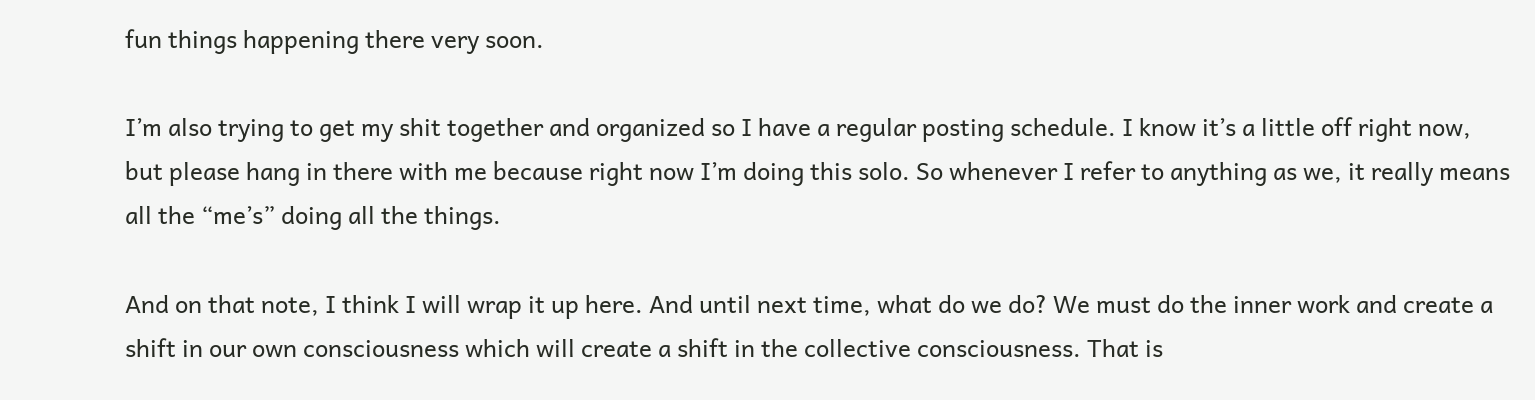fun things happening there very soon.

I’m also trying to get my shit together and organized so I have a regular posting schedule. I know it’s a little off right now, but please hang in there with me because right now I’m doing this solo. So whenever I refer to anything as we, it really means all the “me’s” doing all the things.

And on that note, I think I will wrap it up here. And until next time, what do we do? We must do the inner work and create a shift in our own consciousness which will create a shift in the collective consciousness. That is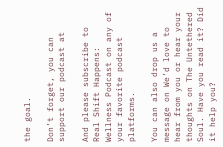the goal.

Don’t forget, you can support our podcast at

And please subscribe to Real Shift Happens: Wellness Podcast on any of your favorite podcast platforms.

You can also drop us a message on We’d love to hear from you or hear your thoughts on The Untethered Soul. Have you read it? Did it help you?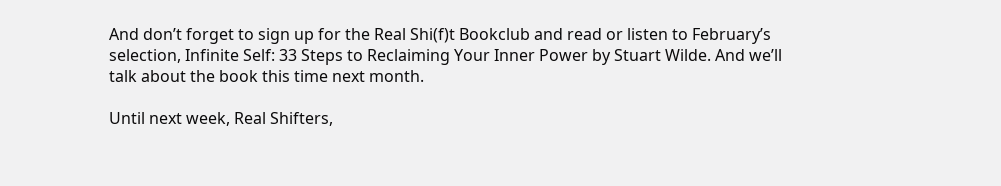And don’t forget to sign up for the Real Shi(f)t Bookclub and read or listen to February’s selection, Infinite Self: 33 Steps to Reclaiming Your Inner Power by Stuart Wilde. And we’ll talk about the book this time next month.

Until next week, Real Shifters,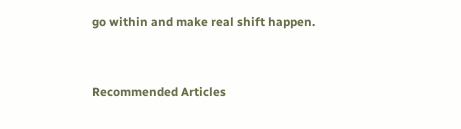go within and make real shift happen.


Recommended Articles